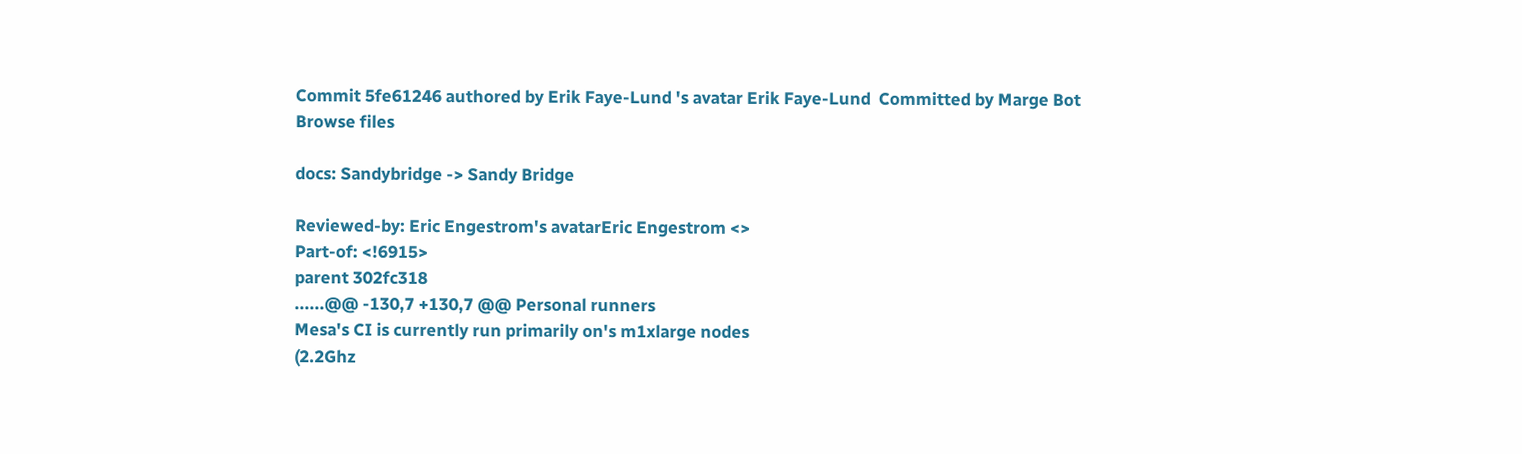Commit 5fe61246 authored by Erik Faye-Lund 's avatar Erik Faye-Lund  Committed by Marge Bot
Browse files

docs: Sandybridge -> Sandy Bridge

Reviewed-by: Eric Engestrom's avatarEric Engestrom <>
Part-of: <!6915>
parent 302fc318
......@@ -130,7 +130,7 @@ Personal runners
Mesa's CI is currently run primarily on's m1xlarge nodes
(2.2Ghz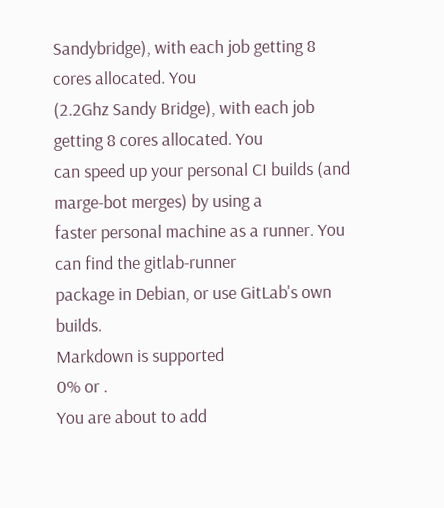Sandybridge), with each job getting 8 cores allocated. You
(2.2Ghz Sandy Bridge), with each job getting 8 cores allocated. You
can speed up your personal CI builds (and marge-bot merges) by using a
faster personal machine as a runner. You can find the gitlab-runner
package in Debian, or use GitLab's own builds.
Markdown is supported
0% or .
You are about to add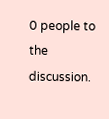0 people to the discussion.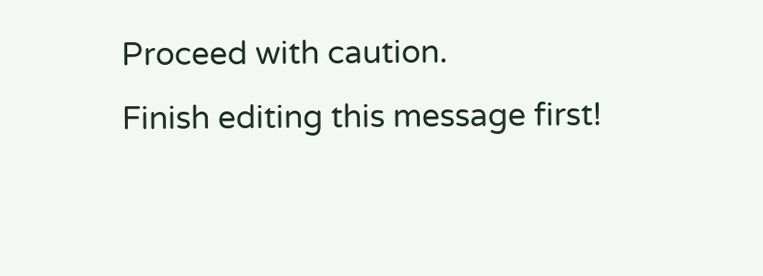Proceed with caution.
Finish editing this message first!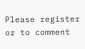Please register or to comment